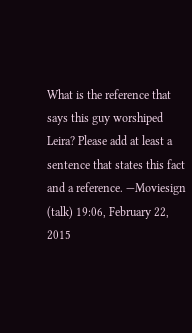What is the reference that says this guy worshiped Leira? Please add at least a sentence that states this fact and a reference. —Moviesign (talk) 19:06, February 22, 2015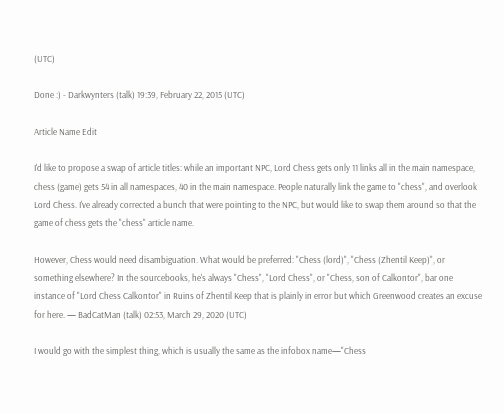(UTC)

Done :) - Darkwynters (talk) 19:39, February 22, 2015 (UTC)

Article Name Edit

I'd like to propose a swap of article titles: while an important NPC, Lord Chess gets only 11 links all in the main namespace, chess (game) gets 54 in all namespaces, 40 in the main namespace. People naturally link the game to "chess", and overlook Lord Chess. I've already corrected a bunch that were pointing to the NPC, but would like to swap them around so that the game of chess gets the "chess" article name.

However, Chess would need disambiguation. What would be preferred: "Chess (lord)", "Chess (Zhentil Keep)", or something elsewhere? In the sourcebooks, he's always "Chess", "Lord Chess", or "Chess, son of Calkontor", bar one instance of "Lord Chess Calkontor" in Ruins of Zhentil Keep that is plainly in error but which Greenwood creates an excuse for here. — BadCatMan (talk) 02:53, March 29, 2020 (UTC)

I would go with the simplest thing, which is usually the same as the infobox name—"Chess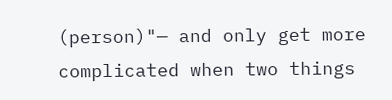(person)"— and only get more complicated when two things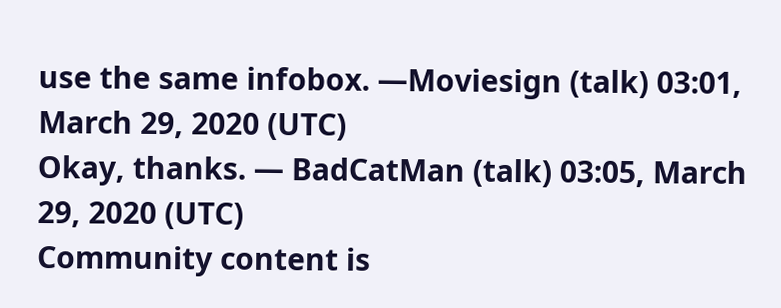use the same infobox. —Moviesign (talk) 03:01, March 29, 2020 (UTC)
Okay, thanks. — BadCatMan (talk) 03:05, March 29, 2020 (UTC)
Community content is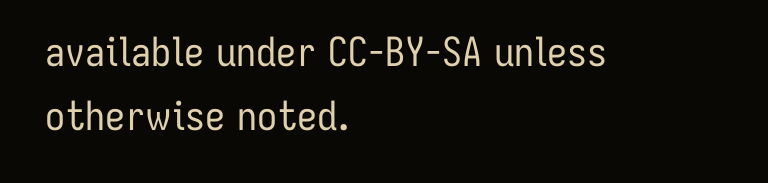available under CC-BY-SA unless otherwise noted.